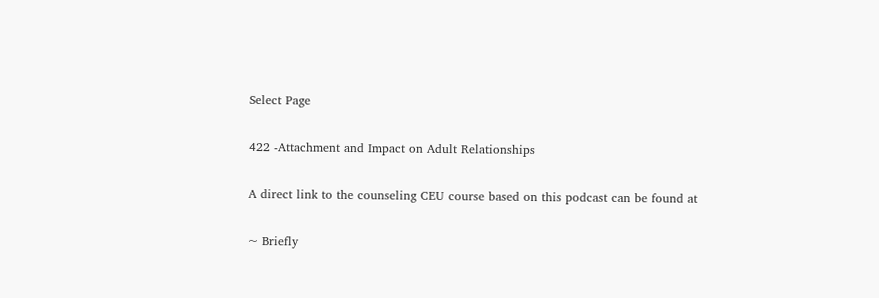Select Page

422 -Attachment and Impact on Adult Relationships

A direct link to the counseling CEU course based on this podcast can be found at

~ Briefly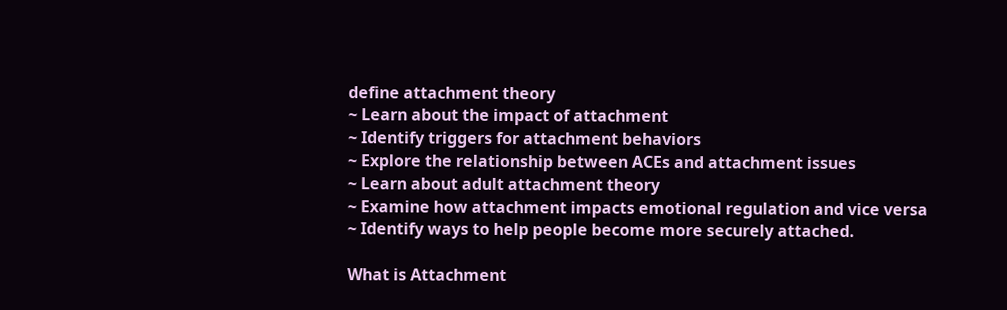define attachment theory
~ Learn about the impact of attachment
~ Identify triggers for attachment behaviors
~ Explore the relationship between ACEs and attachment issues
~ Learn about adult attachment theory
~ Examine how attachment impacts emotional regulation and vice versa
~ Identify ways to help people become more securely attached.

What is Attachment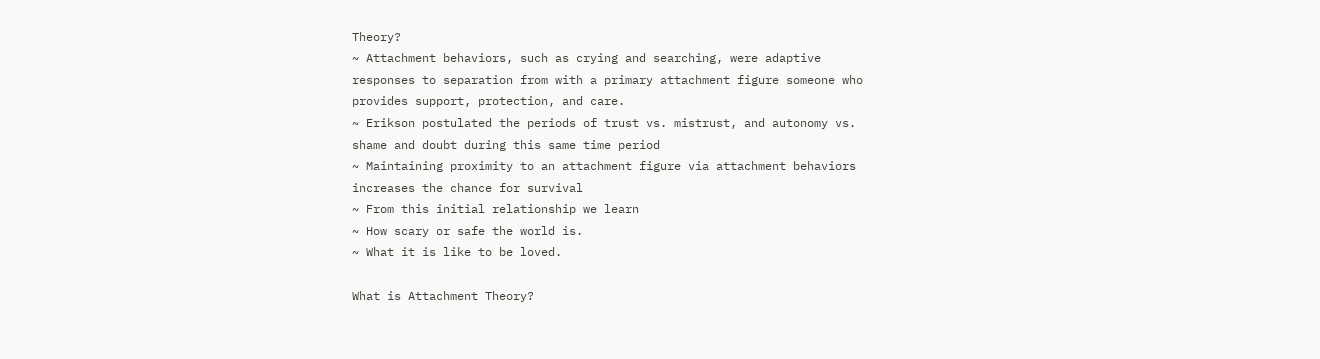Theory?
~ Attachment behaviors, such as crying and searching, were adaptive responses to separation from with a primary attachment figure someone who provides support, protection, and care.
~ Erikson postulated the periods of trust vs. mistrust, and autonomy vs. shame and doubt during this same time period
~ Maintaining proximity to an attachment figure via attachment behaviors increases the chance for survival
~ From this initial relationship we learn
~ How scary or safe the world is.
~ What it is like to be loved.

What is Attachment Theory?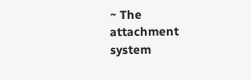~ The attachment system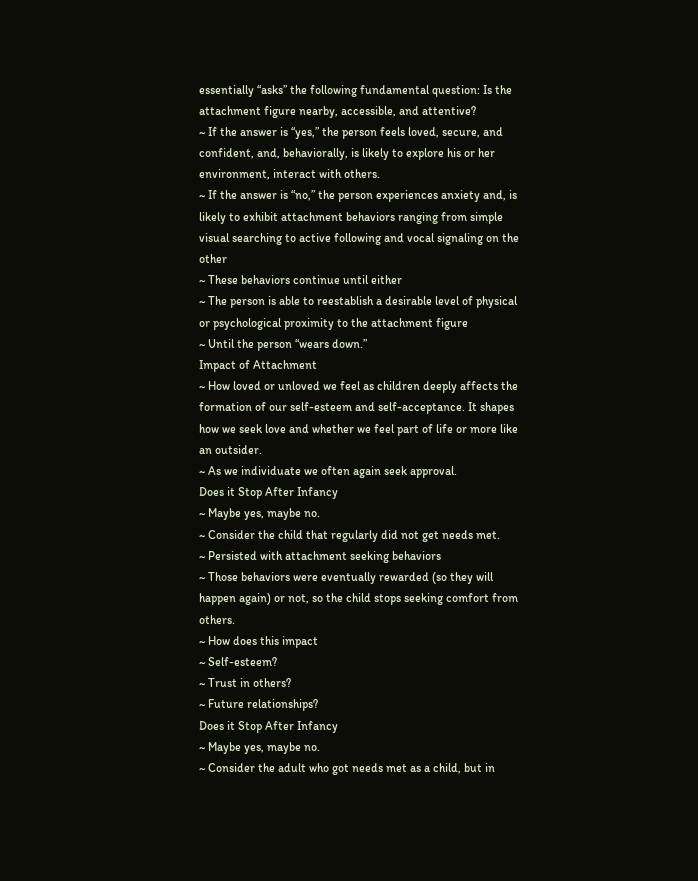essentially “asks” the following fundamental question: Is the attachment figure nearby, accessible, and attentive?
~ If the answer is “yes,” the person feels loved, secure, and confident, and, behaviorally, is likely to explore his or her environment, interact with others.
~ If the answer is “no,” the person experiences anxiety and, is likely to exhibit attachment behaviors ranging from simple visual searching to active following and vocal signaling on the other
~ These behaviors continue until either
~ The person is able to reestablish a desirable level of physical or psychological proximity to the attachment figure
~ Until the person “wears down.”
Impact of Attachment
~ How loved or unloved we feel as children deeply affects the formation of our self-esteem and self-acceptance. It shapes how we seek love and whether we feel part of life or more like an outsider.
~ As we individuate we often again seek approval.
Does it Stop After Infancy
~ Maybe yes, maybe no.
~ Consider the child that regularly did not get needs met.
~ Persisted with attachment seeking behaviors
~ Those behaviors were eventually rewarded (so they will happen again) or not, so the child stops seeking comfort from others.
~ How does this impact
~ Self-esteem?
~ Trust in others?
~ Future relationships?
Does it Stop After Infancy
~ Maybe yes, maybe no.
~ Consider the adult who got needs met as a child, but in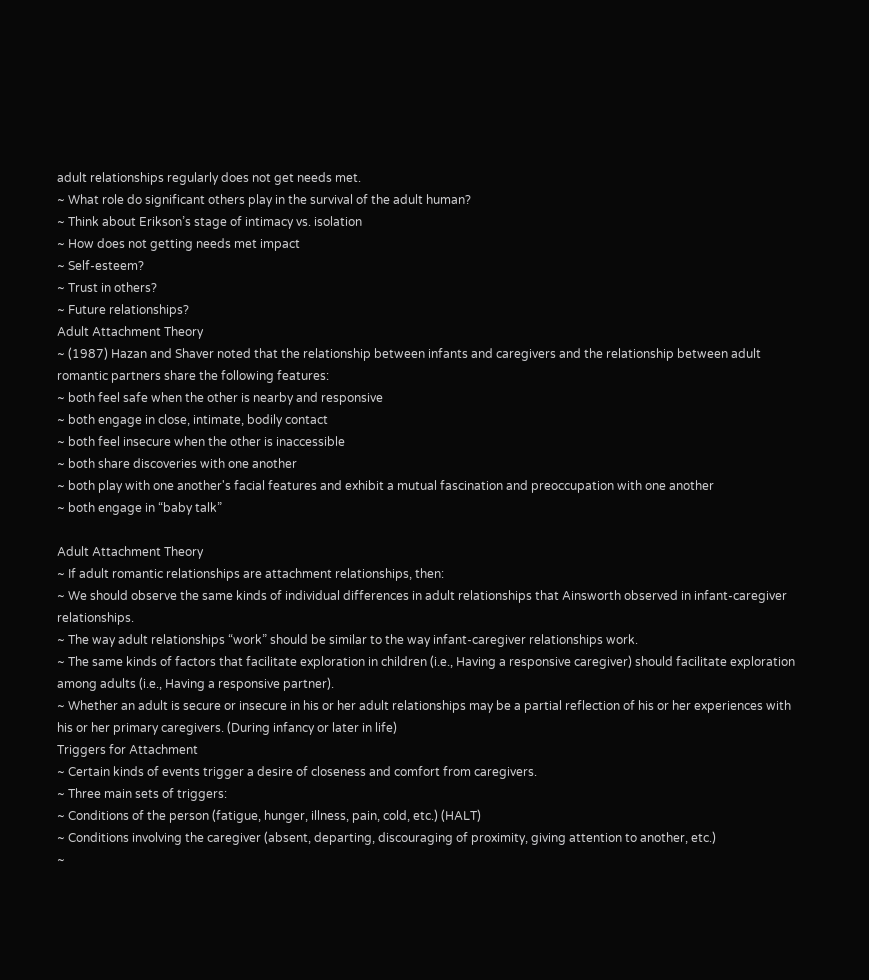adult relationships regularly does not get needs met.
~ What role do significant others play in the survival of the adult human?
~ Think about Erikson’s stage of intimacy vs. isolation
~ How does not getting needs met impact
~ Self-esteem?
~ Trust in others?
~ Future relationships?
Adult Attachment Theory
~ (1987) Hazan and Shaver noted that the relationship between infants and caregivers and the relationship between adult romantic partners share the following features:
~ both feel safe when the other is nearby and responsive
~ both engage in close, intimate, bodily contact
~ both feel insecure when the other is inaccessible
~ both share discoveries with one another
~ both play with one another's facial features and exhibit a mutual fascination and preoccupation with one another
~ both engage in “baby talk”

Adult Attachment Theory
~ If adult romantic relationships are attachment relationships, then:
~ We should observe the same kinds of individual differences in adult relationships that Ainsworth observed in infant-caregiver relationships.
~ The way adult relationships “work” should be similar to the way infant-caregiver relationships work.
~ The same kinds of factors that facilitate exploration in children (i.e., Having a responsive caregiver) should facilitate exploration among adults (i.e., Having a responsive partner).
~ Whether an adult is secure or insecure in his or her adult relationships may be a partial reflection of his or her experiences with his or her primary caregivers. (During infancy or later in life)
Triggers for Attachment
~ Certain kinds of events trigger a desire of closeness and comfort from caregivers.
~ Three main sets of triggers:
~ Conditions of the person (fatigue, hunger, illness, pain, cold, etc.) (HALT)
~ Conditions involving the caregiver (absent, departing, discouraging of proximity, giving attention to another, etc.)
~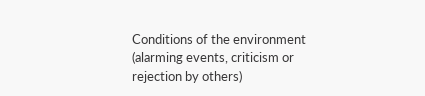Conditions of the environment (alarming events, criticism or rejection by others)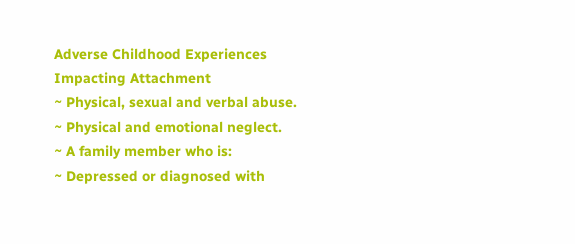Adverse Childhood Experiences Impacting Attachment
~ Physical, sexual and verbal abuse.
~ Physical and emotional neglect.
~ A family member who is:
~ Depressed or diagnosed with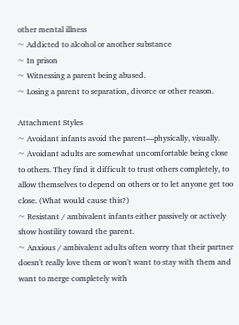other mental illness
~ Addicted to alcohol or another substance
~ In prison
~ Witnessing a parent being abused.
~ Losing a parent to separation, divorce or other reason.

Attachment Styles
~ Avoidant infants avoid the parent—physically, visually.
~ Avoidant adults are somewhat uncomfortable being close to others. They find it difficult to trust others completely, to allow themselves to depend on others or to let anyone get too close. (What would cause this?)
~ Resistant / ambivalent infants either passively or actively show hostility toward the parent.
~ Anxious / ambivalent adults often worry that their partner doesn't really love them or won't want to stay with them and want to merge completely with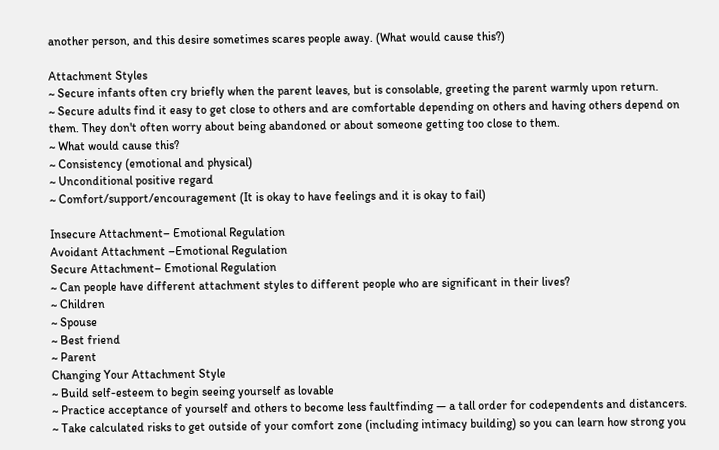another person, and this desire sometimes scares people away. (What would cause this?)

Attachment Styles
~ Secure infants often cry briefly when the parent leaves, but is consolable, greeting the parent warmly upon return.
~ Secure adults find it easy to get close to others and are comfortable depending on others and having others depend on them. They don't often worry about being abandoned or about someone getting too close to them.
~ What would cause this?
~ Consistency (emotional and physical)
~ Unconditional positive regard
~ Comfort/support/encouragement (It is okay to have feelings and it is okay to fail)

Insecure Attachment– Emotional Regulation
Avoidant Attachment –Emotional Regulation
Secure Attachment– Emotional Regulation
~ Can people have different attachment styles to different people who are significant in their lives?
~ Children
~ Spouse
~ Best friend
~ Parent
Changing Your Attachment Style
~ Build self-esteem to begin seeing yourself as lovable
~ Practice acceptance of yourself and others to become less faultfinding — a tall order for codependents and distancers.
~ Take calculated risks to get outside of your comfort zone (including intimacy building) so you can learn how strong you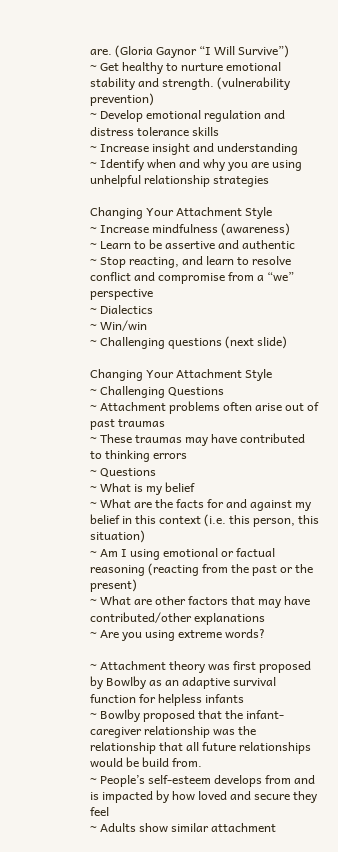are. (Gloria Gaynor “I Will Survive”)
~ Get healthy to nurture emotional stability and strength. (vulnerability prevention)
~ Develop emotional regulation and distress tolerance skills
~ Increase insight and understanding
~ Identify when and why you are using unhelpful relationship strategies

Changing Your Attachment Style
~ Increase mindfulness (awareness)
~ Learn to be assertive and authentic
~ Stop reacting, and learn to resolve conflict and compromise from a “we” perspective
~ Dialectics
~ Win/win
~ Challenging questions (next slide)

Changing Your Attachment Style
~ Challenging Questions
~ Attachment problems often arise out of past traumas
~ These traumas may have contributed to thinking errors
~ Questions
~ What is my belief
~ What are the facts for and against my belief in this context (i.e. this person, this situation)
~ Am I using emotional or factual reasoning (reacting from the past or the present)
~ What are other factors that may have contributed/other explanations
~ Are you using extreme words?

~ Attachment theory was first proposed by Bowlby as an adaptive survival function for helpless infants
~ Bowlby proposed that the infant-caregiver relationship was the relationship that all future relationships would be build from.
~ People’s self-esteem develops from and is impacted by how loved and secure they feel
~ Adults show similar attachment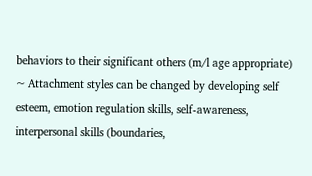behaviors to their significant others (m/l age appropriate)
~ Attachment styles can be changed by developing self esteem, emotion regulation skills, self-awareness, interpersonal skills (boundaries,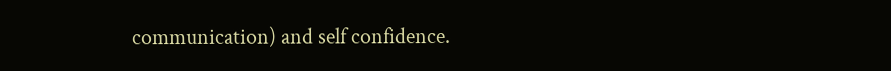communication) and self confidence.